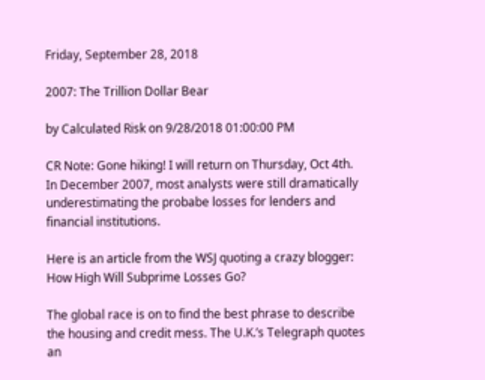Friday, September 28, 2018

2007: The Trillion Dollar Bear

by Calculated Risk on 9/28/2018 01:00:00 PM

CR Note: Gone hiking! I will return on Thursday, Oct 4th.
In December 2007, most analysts were still dramatically underestimating the probabe losses for lenders and financial institutions.

Here is an article from the WSJ quoting a crazy blogger: How High Will Subprime Losses Go?

The global race is on to find the best phrase to describe the housing and credit mess. The U.K.’s Telegraph quotes an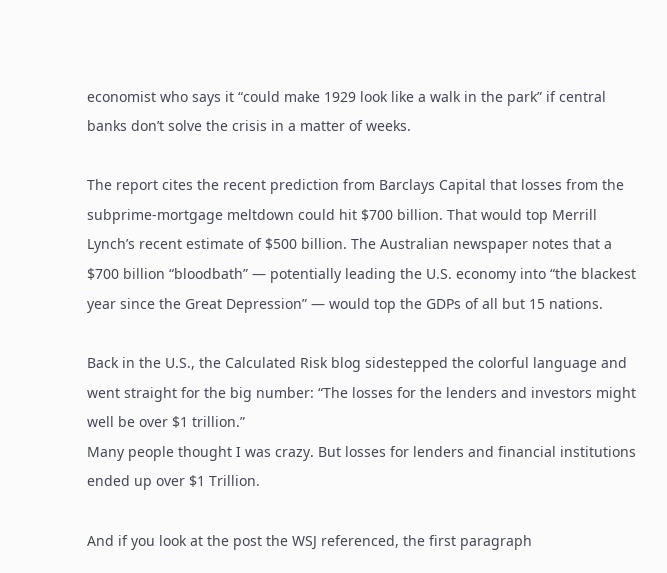economist who says it “could make 1929 look like a walk in the park” if central banks don’t solve the crisis in a matter of weeks.

The report cites the recent prediction from Barclays Capital that losses from the subprime-mortgage meltdown could hit $700 billion. That would top Merrill Lynch’s recent estimate of $500 billion. The Australian newspaper notes that a $700 billion “bloodbath” — potentially leading the U.S. economy into “the blackest year since the Great Depression” — would top the GDPs of all but 15 nations.

Back in the U.S., the Calculated Risk blog sidestepped the colorful language and went straight for the big number: “The losses for the lenders and investors might well be over $1 trillion.”
Many people thought I was crazy. But losses for lenders and financial institutions ended up over $1 Trillion.

And if you look at the post the WSJ referenced, the first paragraph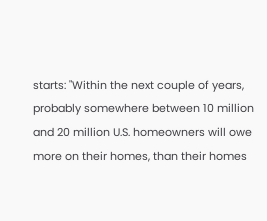starts: "Within the next couple of years, probably somewhere between 10 million and 20 million U.S. homeowners will owe more on their homes, than their homes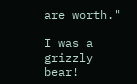are worth."

I was a grizzly bear!